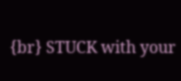{br} STUCK with your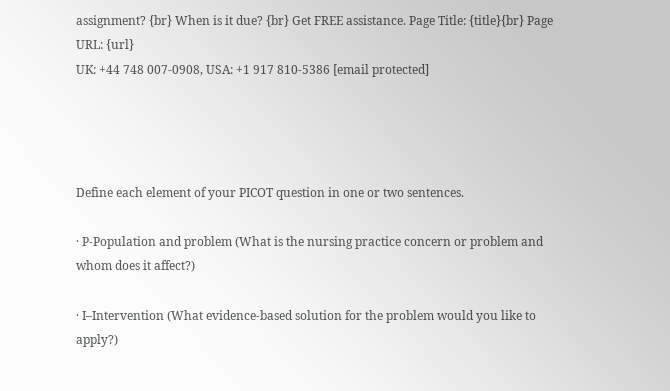assignment? {br} When is it due? {br} Get FREE assistance. Page Title: {title}{br} Page URL: {url}
UK: +44 748 007-0908, USA: +1 917 810-5386 [email protected]




Define each element of your PICOT question in one or two sentences.

· P-Population and problem (What is the nursing practice concern or problem and whom does it affect?)

· I–Intervention (What evidence-based solution for the problem would you like to apply?)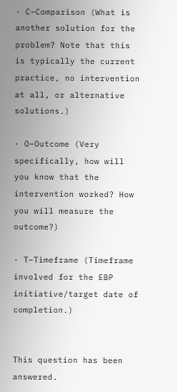· C–Comparison (What is another solution for the problem? Note that this is typically the current practice, no intervention at all, or alternative solutions.)

· O–Outcome (Very specifically, how will you know that the intervention worked? How you will measure the outcome?)

· T–Timeframe (Timeframe involved for the EBP initiative/target date of completion.)


This question has been answered.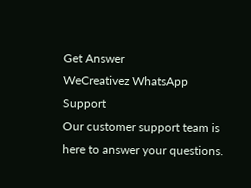Get Answer
WeCreativez WhatsApp Support
Our customer support team is here to answer your questions.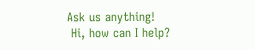Ask us anything!
 Hi, how can I help?